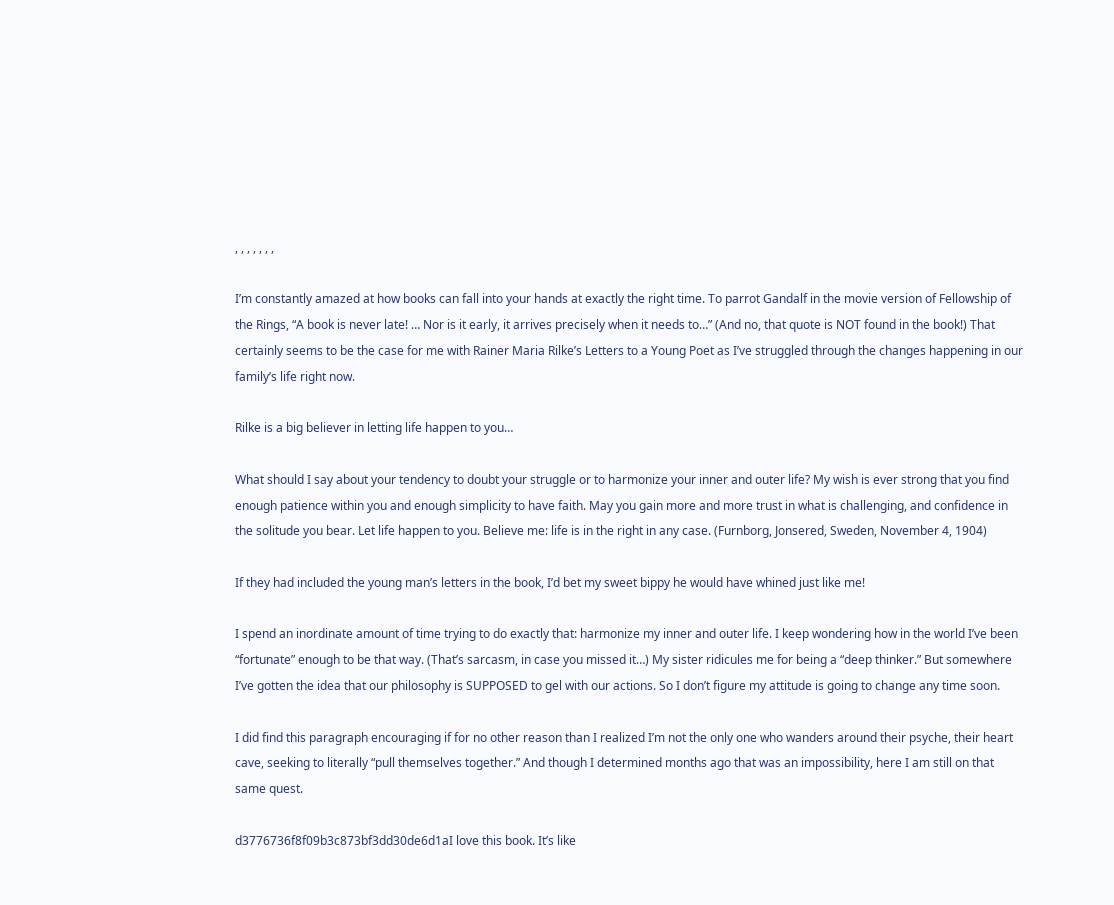, , , , , , ,

I’m constantly amazed at how books can fall into your hands at exactly the right time. To parrot Gandalf in the movie version of Fellowship of the Rings, “A book is never late! … Nor is it early, it arrives precisely when it needs to…” (And no, that quote is NOT found in the book!) That certainly seems to be the case for me with Rainer Maria Rilke’s Letters to a Young Poet as I’ve struggled through the changes happening in our family’s life right now.

Rilke is a big believer in letting life happen to you…

What should I say about your tendency to doubt your struggle or to harmonize your inner and outer life? My wish is ever strong that you find enough patience within you and enough simplicity to have faith. May you gain more and more trust in what is challenging, and confidence in the solitude you bear. Let life happen to you. Believe me: life is in the right in any case. (Furnborg, Jonsered, Sweden, November 4, 1904)

If they had included the young man’s letters in the book, I’d bet my sweet bippy he would have whined just like me!

I spend an inordinate amount of time trying to do exactly that: harmonize my inner and outer life. I keep wondering how in the world I’ve been “fortunate” enough to be that way. (That’s sarcasm, in case you missed it…) My sister ridicules me for being a “deep thinker.” But somewhere I’ve gotten the idea that our philosophy is SUPPOSED to gel with our actions. So I don’t figure my attitude is going to change any time soon.

I did find this paragraph encouraging if for no other reason than I realized I’m not the only one who wanders around their psyche, their heart cave, seeking to literally “pull themselves together.” And though I determined months ago that was an impossibility, here I am still on that same quest.

d3776736f8f09b3c873bf3dd30de6d1aI love this book. It’s like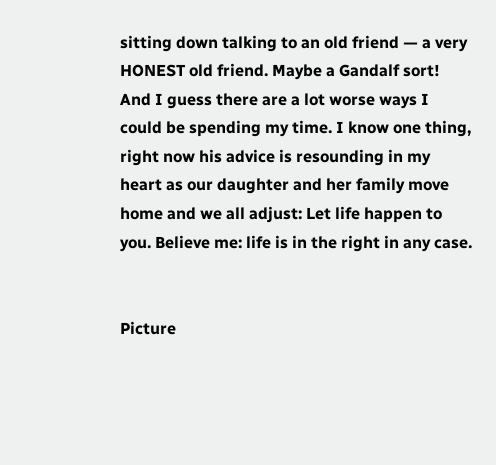sitting down talking to an old friend — a very HONEST old friend. Maybe a Gandalf sort! And I guess there are a lot worse ways I could be spending my time. I know one thing, right now his advice is resounding in my heart as our daughter and her family move home and we all adjust: Let life happen to you. Believe me: life is in the right in any case.


Picture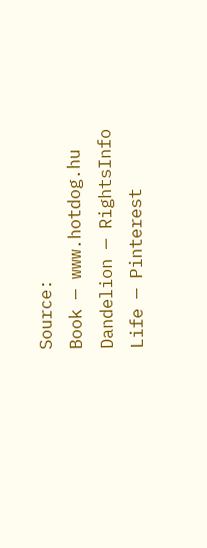Source:
Book — www.hotdog.hu
Dandelion — RightsInfo
Life — Pinterest